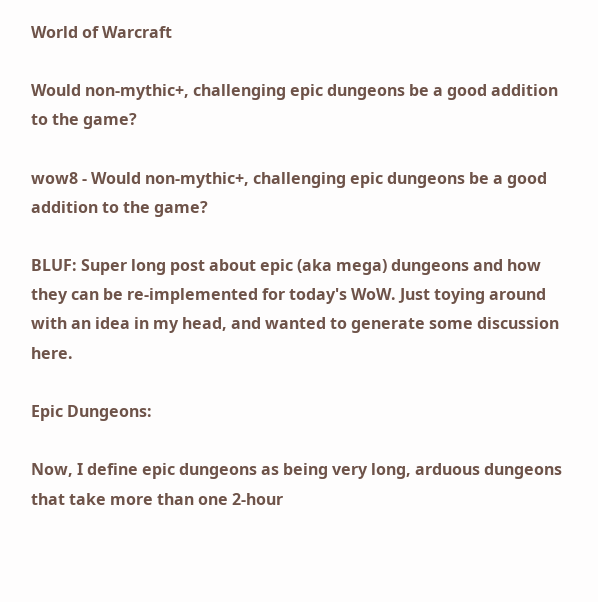World of Warcraft

Would non-mythic+, challenging epic dungeons be a good addition to the game?

wow8 - Would non-mythic+, challenging epic dungeons be a good addition to the game?

BLUF: Super long post about epic (aka mega) dungeons and how they can be re-implemented for today's WoW. Just toying around with an idea in my head, and wanted to generate some discussion here.

Epic Dungeons:

Now, I define epic dungeons as being very long, arduous dungeons that take more than one 2-hour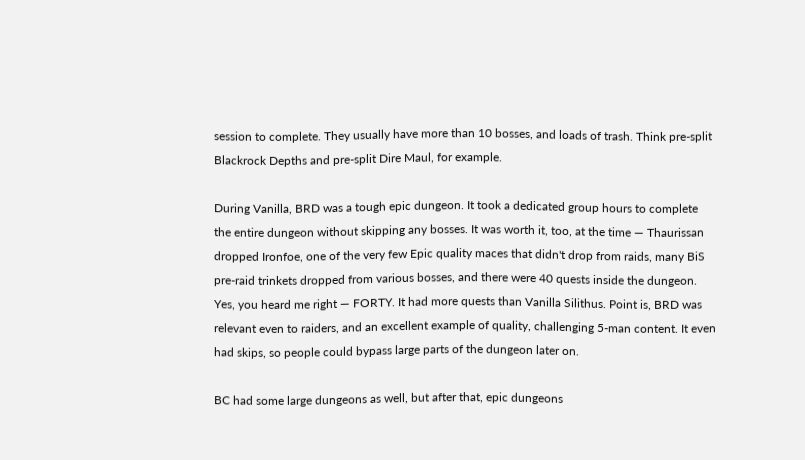session to complete. They usually have more than 10 bosses, and loads of trash. Think pre-split Blackrock Depths and pre-split Dire Maul, for example.

During Vanilla, BRD was a tough epic dungeon. It took a dedicated group hours to complete the entire dungeon without skipping any bosses. It was worth it, too, at the time — Thaurissan dropped Ironfoe, one of the very few Epic quality maces that didn't drop from raids, many BiS pre-raid trinkets dropped from various bosses, and there were 40 quests inside the dungeon. Yes, you heard me right — FORTY. It had more quests than Vanilla Silithus. Point is, BRD was relevant even to raiders, and an excellent example of quality, challenging 5-man content. It even had skips, so people could bypass large parts of the dungeon later on.

BC had some large dungeons as well, but after that, epic dungeons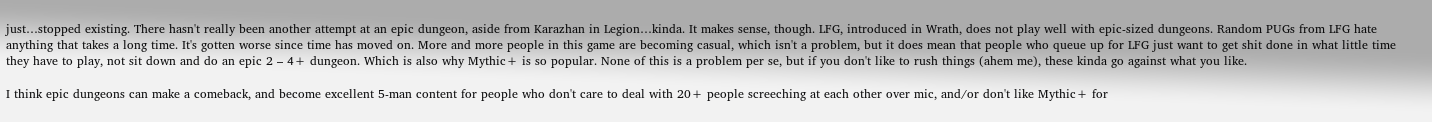just…stopped existing. There hasn't really been another attempt at an epic dungeon, aside from Karazhan in Legion…kinda. It makes sense, though. LFG, introduced in Wrath, does not play well with epic-sized dungeons. Random PUGs from LFG hate anything that takes a long time. It's gotten worse since time has moved on. More and more people in this game are becoming casual, which isn't a problem, but it does mean that people who queue up for LFG just want to get shit done in what little time they have to play, not sit down and do an epic 2 – 4+ dungeon. Which is also why Mythic+ is so popular. None of this is a problem per se, but if you don't like to rush things (ahem me), these kinda go against what you like.

I think epic dungeons can make a comeback, and become excellent 5-man content for people who don't care to deal with 20+ people screeching at each other over mic, and/or don't like Mythic+ for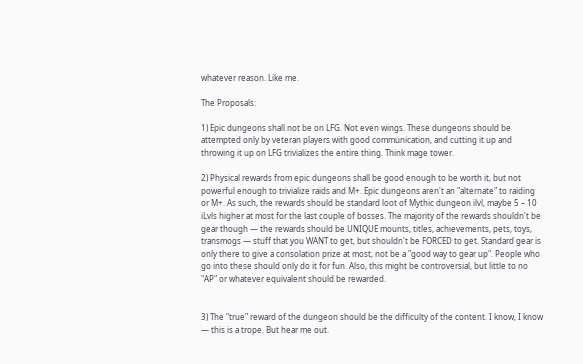whatever reason. Like me.

The Proposals:

1) Epic dungeons shall not be on LFG. Not even wings. These dungeons should be attempted only by veteran players with good communication, and cutting it up and throwing it up on LFG trivializes the entire thing. Think mage tower.

2) Physical rewards from epic dungeons shall be good enough to be worth it, but not powerful enough to trivialize raids and M+. Epic dungeons aren't an "alternate" to raiding or M+. As such, the rewards should be standard loot of Mythic dungeon ilvl, maybe 5 – 10 iLvls higher at most for the last couple of bosses. The majority of the rewards shouldn't be gear though — the rewards should be UNIQUE mounts, titles, achievements, pets, toys, transmogs — stuff that you WANT to get, but shouldn't be FORCED to get. Standard gear is only there to give a consolation prize at most, not be a "good way to gear up". People who go into these should only do it for fun. Also, this might be controversial, but little to no "AP" or whatever equivalent should be rewarded.


3) The "true" reward of the dungeon should be the difficulty of the content. I know, I know — this is a trope. But hear me out.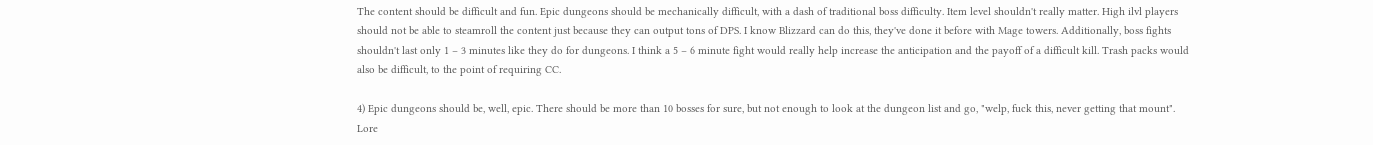The content should be difficult and fun. Epic dungeons should be mechanically difficult, with a dash of traditional boss difficulty. Item level shouldn't really matter. High ilvl players should not be able to steamroll the content just because they can output tons of DPS. I know Blizzard can do this, they've done it before with Mage towers. Additionally, boss fights shouldn't last only 1 – 3 minutes like they do for dungeons. I think a 5 – 6 minute fight would really help increase the anticipation and the payoff of a difficult kill. Trash packs would also be difficult, to the point of requiring CC.

4) Epic dungeons should be, well, epic. There should be more than 10 bosses for sure, but not enough to look at the dungeon list and go, "welp, fuck this, never getting that mount". Lore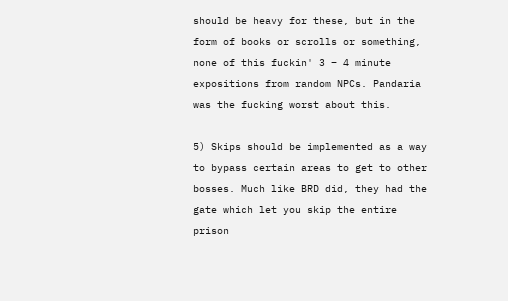should be heavy for these, but in the form of books or scrolls or something, none of this fuckin' 3 – 4 minute expositions from random NPCs. Pandaria was the fucking worst about this.

5) Skips should be implemented as a way to bypass certain areas to get to other bosses. Much like BRD did, they had the gate which let you skip the entire prison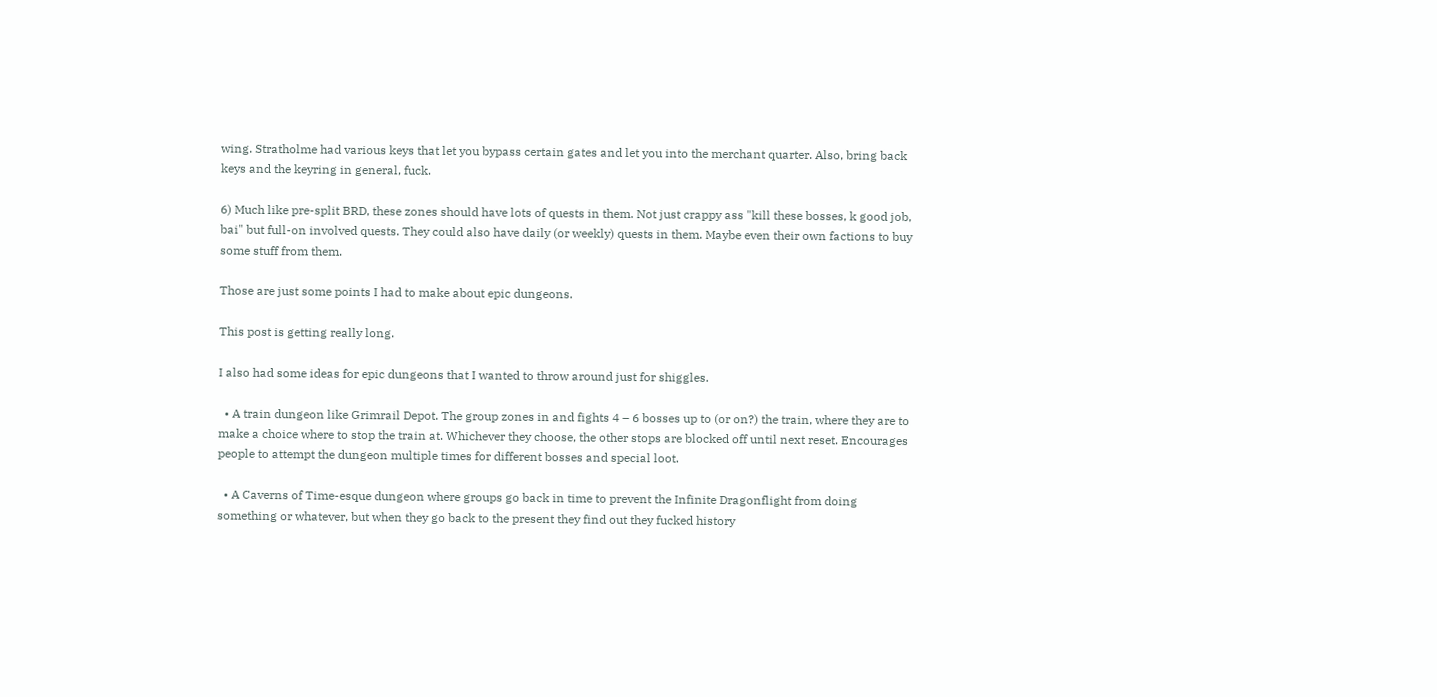wing. Stratholme had various keys that let you bypass certain gates and let you into the merchant quarter. Also, bring back keys and the keyring in general, fuck.

6) Much like pre-split BRD, these zones should have lots of quests in them. Not just crappy ass "kill these bosses, k good job, bai" but full-on involved quests. They could also have daily (or weekly) quests in them. Maybe even their own factions to buy some stuff from them.

Those are just some points I had to make about epic dungeons.

This post is getting really long.

I also had some ideas for epic dungeons that I wanted to throw around just for shiggles.

  • A train dungeon like Grimrail Depot. The group zones in and fights 4 – 6 bosses up to (or on?) the train, where they are to make a choice where to stop the train at. Whichever they choose, the other stops are blocked off until next reset. Encourages people to attempt the dungeon multiple times for different bosses and special loot.

  • A Caverns of Time-esque dungeon where groups go back in time to prevent the Infinite Dragonflight from doing something or whatever, but when they go back to the present they find out they fucked history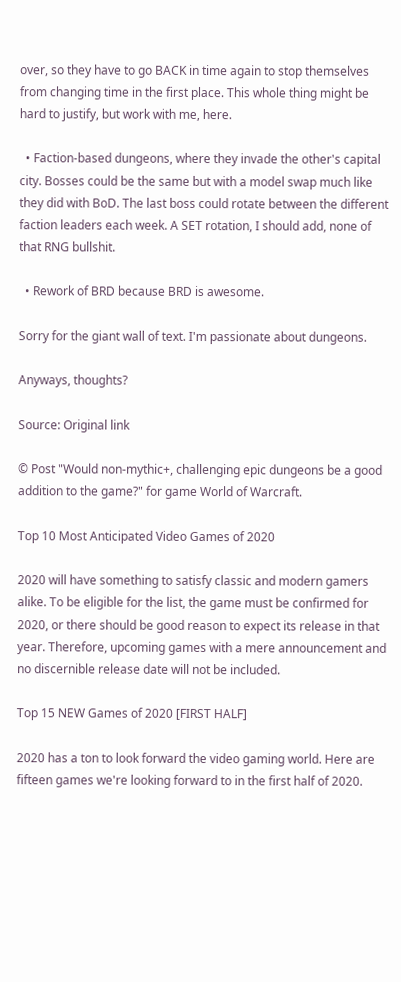over, so they have to go BACK in time again to stop themselves from changing time in the first place. This whole thing might be hard to justify, but work with me, here.

  • Faction-based dungeons, where they invade the other's capital city. Bosses could be the same but with a model swap much like they did with BoD. The last boss could rotate between the different faction leaders each week. A SET rotation, I should add, none of that RNG bullshit.

  • Rework of BRD because BRD is awesome.

Sorry for the giant wall of text. I'm passionate about dungeons.

Anyways, thoughts?

Source: Original link

© Post "Would non-mythic+, challenging epic dungeons be a good addition to the game?" for game World of Warcraft.

Top 10 Most Anticipated Video Games of 2020

2020 will have something to satisfy classic and modern gamers alike. To be eligible for the list, the game must be confirmed for 2020, or there should be good reason to expect its release in that year. Therefore, upcoming games with a mere announcement and no discernible release date will not be included.

Top 15 NEW Games of 2020 [FIRST HALF]

2020 has a ton to look forward the video gaming world. Here are fifteen games we're looking forward to in the first half of 2020.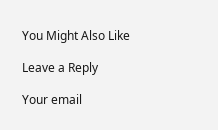You Might Also Like

Leave a Reply

Your email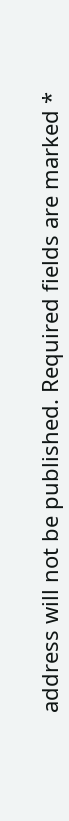address will not be published. Required fields are marked *